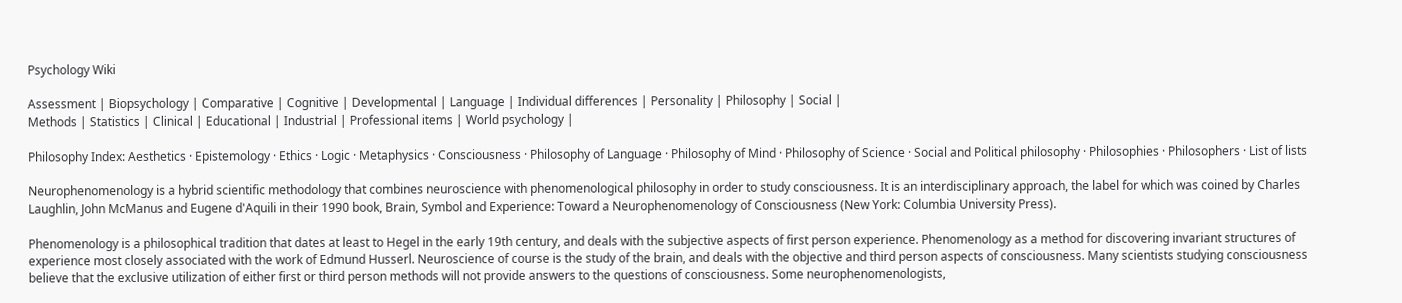Psychology Wiki

Assessment | Biopsychology | Comparative | Cognitive | Developmental | Language | Individual differences | Personality | Philosophy | Social |
Methods | Statistics | Clinical | Educational | Industrial | Professional items | World psychology |

Philosophy Index: Aesthetics · Epistemology · Ethics · Logic · Metaphysics · Consciousness · Philosophy of Language · Philosophy of Mind · Philosophy of Science · Social and Political philosophy · Philosophies · Philosophers · List of lists

Neurophenomenology is a hybrid scientific methodology that combines neuroscience with phenomenological philosophy in order to study consciousness. It is an interdisciplinary approach, the label for which was coined by Charles Laughlin, John McManus and Eugene d'Aquili in their 1990 book, Brain, Symbol and Experience: Toward a Neurophenomenology of Consciousness (New York: Columbia University Press).

Phenomenology is a philosophical tradition that dates at least to Hegel in the early 19th century, and deals with the subjective aspects of first person experience. Phenomenology as a method for discovering invariant structures of experience most closely associated with the work of Edmund Husserl. Neuroscience of course is the study of the brain, and deals with the objective and third person aspects of consciousness. Many scientists studying consciousness believe that the exclusive utilization of either first or third person methods will not provide answers to the questions of consciousness. Some neurophenomenologists,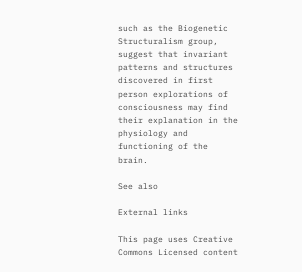such as the Biogenetic Structuralism group, suggest that invariant patterns and structures discovered in first person explorations of consciousness may find their explanation in the physiology and functioning of the brain.

See also

External links

This page uses Creative Commons Licensed content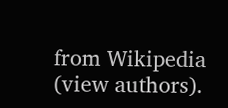from Wikipedia (view authors).